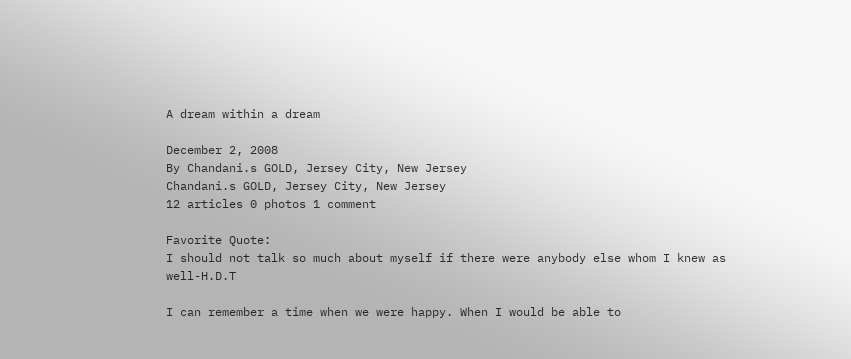A dream within a dream

December 2, 2008
By Chandani.s GOLD, Jersey City, New Jersey
Chandani.s GOLD, Jersey City, New Jersey
12 articles 0 photos 1 comment

Favorite Quote:
I should not talk so much about myself if there were anybody else whom I knew as well-H.D.T

I can remember a time when we were happy. When I would be able to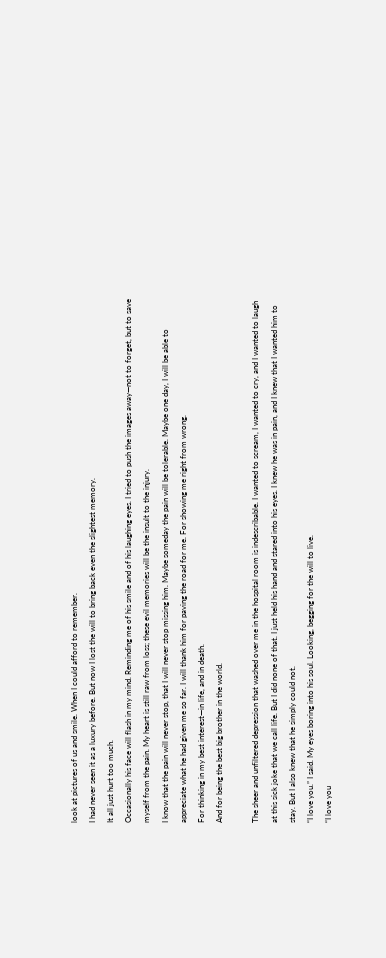look at pictures of us and smile. When I could afford to remember.
I had never seen it as a luxury before. But now I lost the will to bring back even the slightest memory.
It all just hurt too much.
Occasionally his face will flash in my mind. Reminding me of his smile and of his laughing eyes. I tried to push the images away—not to forget, but to save myself from the pain. My heart is still raw from loss; these evil memories will be the insult to the injury.
I know that the pain will never stop, that I will never stop missing him. Maybe someday the pain will be tolerable. Maybe one day, I will be able to appreciate what he had given me so far. I will thank him for paving the road for me. For showing me right from wrong.
For thinking in my best interest—in life, and in death.
And for being the best big brother in the world.

The sheer and unfiltered depression that washed over me in the hospital room is indescribable. I wanted to scream, I wanted to cry, and I wanted to laugh at this sick joke that we call life. But I did none of that. I just held his hand and stared into his eyes. I knew he was in pain, and I knew that I wanted him to stay. But I also knew that he simply could not.
“I love you.” I said. My eyes boring into his soul. Looking, begging for the will to live.
“I love you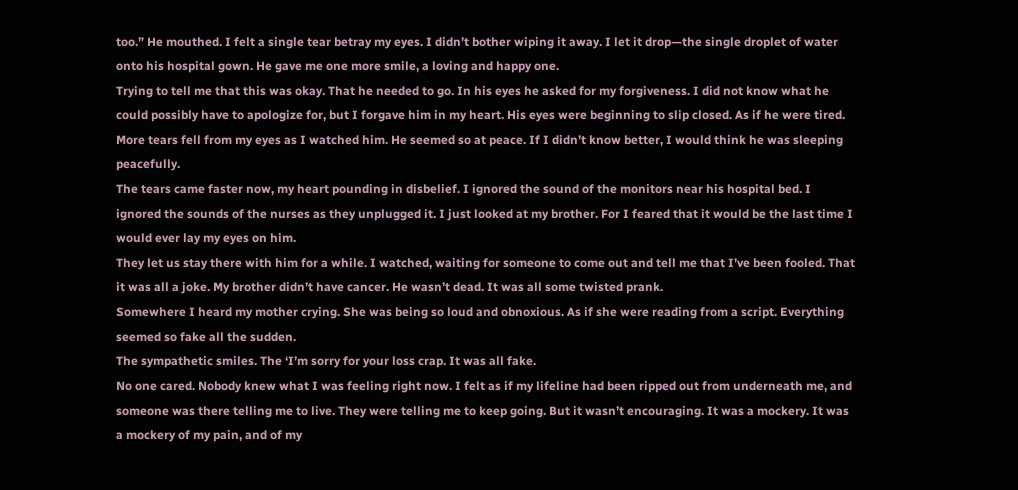too.” He mouthed. I felt a single tear betray my eyes. I didn’t bother wiping it away. I let it drop—the single droplet of water onto his hospital gown. He gave me one more smile, a loving and happy one.
Trying to tell me that this was okay. That he needed to go. In his eyes he asked for my forgiveness. I did not know what he could possibly have to apologize for, but I forgave him in my heart. His eyes were beginning to slip closed. As if he were tired. More tears fell from my eyes as I watched him. He seemed so at peace. If I didn’t know better, I would think he was sleeping peacefully.
The tears came faster now, my heart pounding in disbelief. I ignored the sound of the monitors near his hospital bed. I ignored the sounds of the nurses as they unplugged it. I just looked at my brother. For I feared that it would be the last time I would ever lay my eyes on him.
They let us stay there with him for a while. I watched, waiting for someone to come out and tell me that I’ve been fooled. That it was all a joke. My brother didn’t have cancer. He wasn’t dead. It was all some twisted prank.
Somewhere I heard my mother crying. She was being so loud and obnoxious. As if she were reading from a script. Everything seemed so fake all the sudden.
The sympathetic smiles. The ‘I’m sorry for your loss crap. It was all fake.
No one cared. Nobody knew what I was feeling right now. I felt as if my lifeline had been ripped out from underneath me, and someone was there telling me to live. They were telling me to keep going. But it wasn’t encouraging. It was a mockery. It was a mockery of my pain, and of my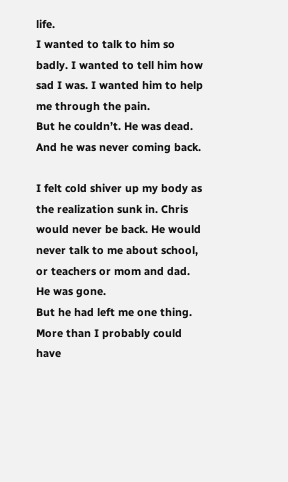life.
I wanted to talk to him so badly. I wanted to tell him how sad I was. I wanted him to help me through the pain.
But he couldn’t. He was dead. And he was never coming back.

I felt cold shiver up my body as the realization sunk in. Chris would never be back. He would never talk to me about school, or teachers or mom and dad.
He was gone.
But he had left me one thing. More than I probably could have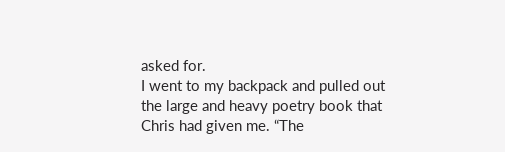asked for.
I went to my backpack and pulled out the large and heavy poetry book that Chris had given me. “The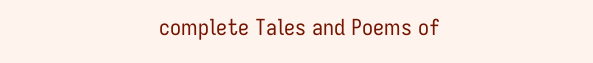complete Tales and Poems of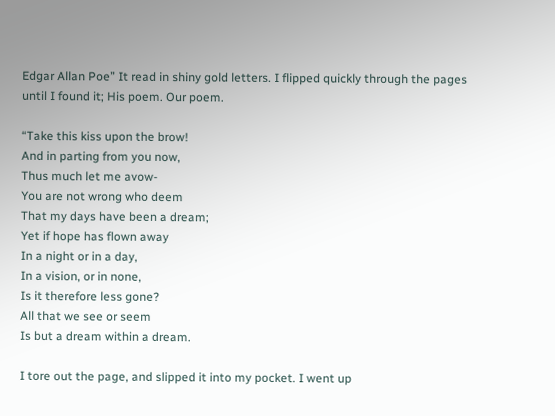Edgar Allan Poe” It read in shiny gold letters. I flipped quickly through the pages until I found it; His poem. Our poem.

“Take this kiss upon the brow!
And in parting from you now,
Thus much let me avow-
You are not wrong who deem
That my days have been a dream;
Yet if hope has flown away
In a night or in a day,
In a vision, or in none,
Is it therefore less gone?
All that we see or seem
Is but a dream within a dream.

I tore out the page, and slipped it into my pocket. I went up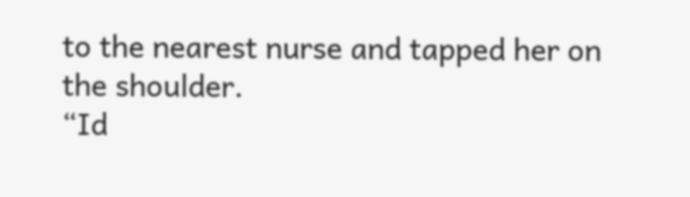to the nearest nurse and tapped her on the shoulder.
“Id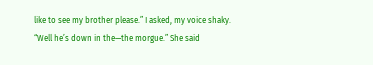like to see my brother please.” I asked, my voice shaky. “Well he’s down in the—the morgue.” She said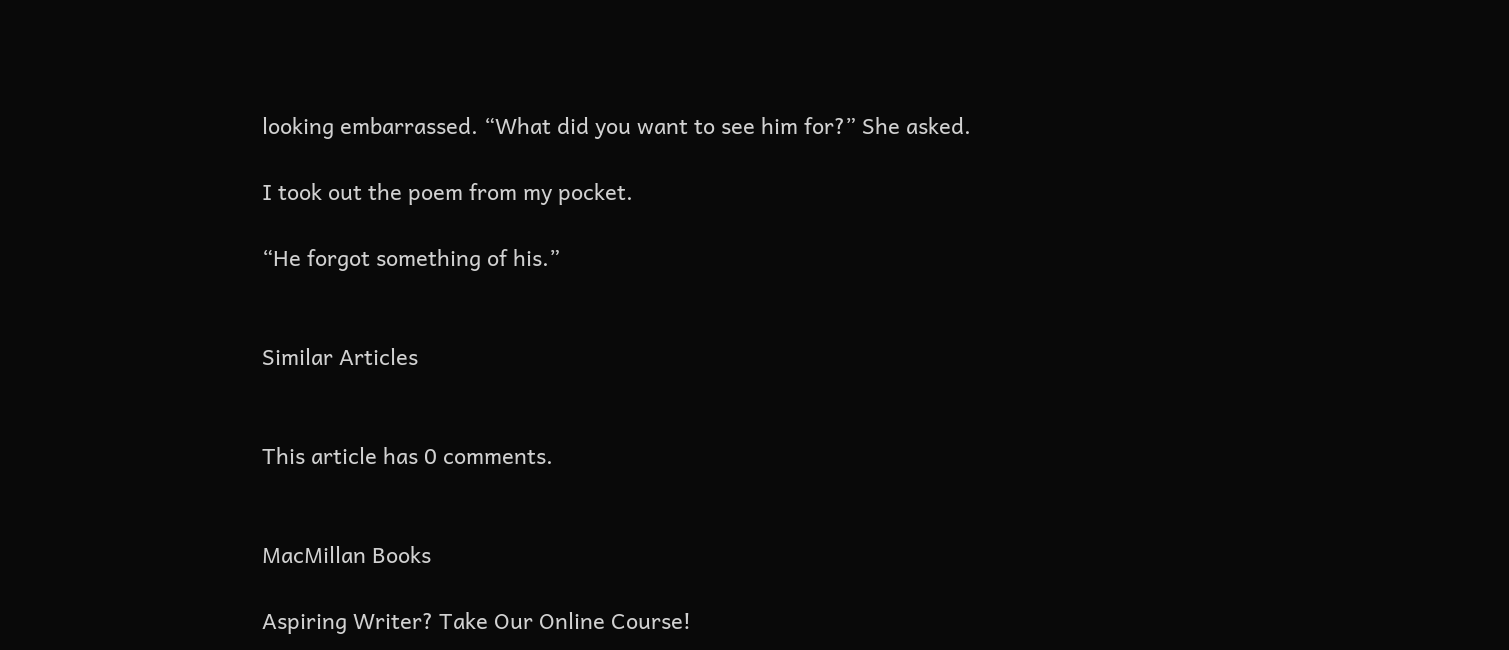looking embarrassed. “What did you want to see him for?” She asked.

I took out the poem from my pocket.

“He forgot something of his.”


Similar Articles


This article has 0 comments.


MacMillan Books

Aspiring Writer? Take Our Online Course!